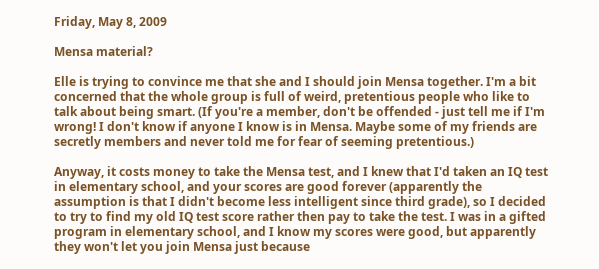Friday, May 8, 2009

Mensa material?

Elle is trying to convince me that she and I should join Mensa together. I'm a bit concerned that the whole group is full of weird, pretentious people who like to talk about being smart. (If you're a member, don't be offended - just tell me if I'm wrong! I don't know if anyone I know is in Mensa. Maybe some of my friends are secretly members and never told me for fear of seeming pretentious.)

Anyway, it costs money to take the Mensa test, and I knew that I'd taken an IQ test in elementary school, and your scores are good forever (apparently the assumption is that I didn't become less intelligent since third grade), so I decided to try to find my old IQ test score rather then pay to take the test. I was in a gifted program in elementary school, and I know my scores were good, but apparently they won't let you join Mensa just because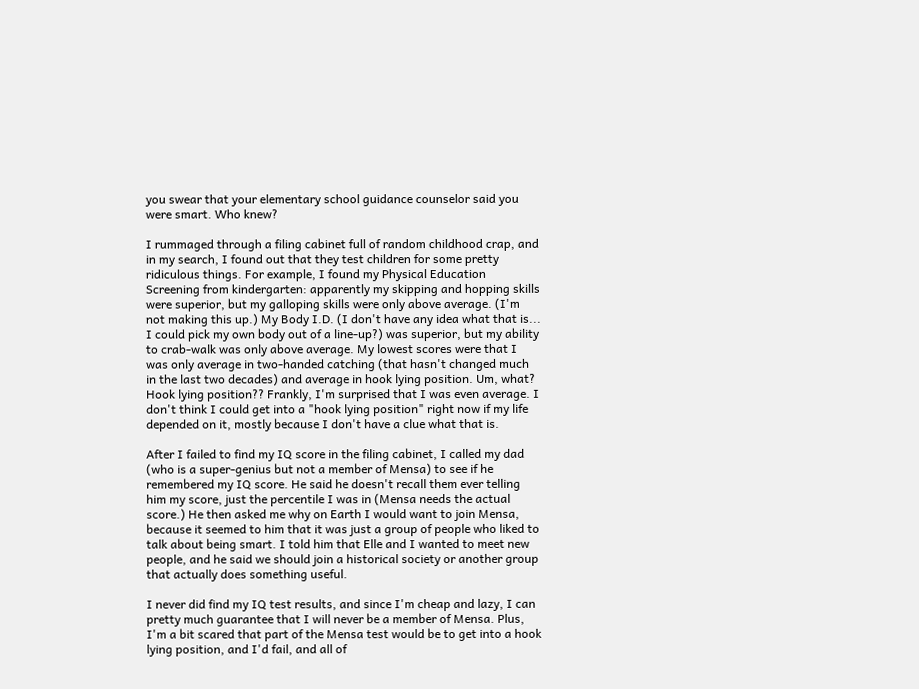you swear that your elementary school guidance counselor said you were smart. Who knew?

I rummaged through a filing cabinet full of random childhood crap, and in my search, I found out that they test children for some pretty ridiculous things. For example, I found my Physical Education Screening from kindergarten: apparently my skipping and hopping skills were superior, but my galloping skills were only above average. (I'm not making this up.) My Body I.D. (I don't have any idea what that is... I could pick my own body out of a line-up?) was superior, but my ability to crab-walk was only above average. My lowest scores were that I was only average in two-handed catching (that hasn't changed much in the last two decades) and average in hook lying position. Um, what? Hook lying position?? Frankly, I'm surprised that I was even average. I don't think I could get into a "hook lying position" right now if my life depended on it, mostly because I don't have a clue what that is.

After I failed to find my IQ score in the filing cabinet, I called my dad (who is a super-genius but not a member of Mensa) to see if he remembered my IQ score. He said he doesn't recall them ever telling him my score, just the percentile I was in (Mensa needs the actual score.) He then asked me why on Earth I would want to join Mensa, because it seemed to him that it was just a group of people who liked to talk about being smart. I told him that Elle and I wanted to meet new people, and he said we should join a historical society or another group that actually does something useful.

I never did find my IQ test results, and since I'm cheap and lazy, I can pretty much guarantee that I will never be a member of Mensa. Plus, I'm a bit scared that part of the Mensa test would be to get into a hook lying position, and I'd fail, and all of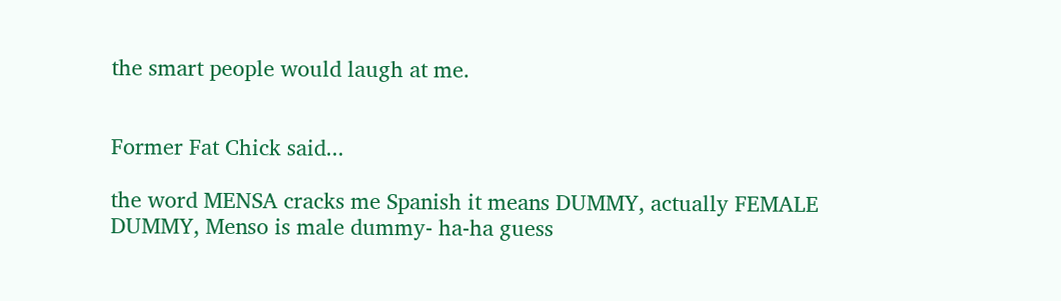the smart people would laugh at me.


Former Fat Chick said...

the word MENSA cracks me Spanish it means DUMMY, actually FEMALE DUMMY, Menso is male dummy- ha-ha guess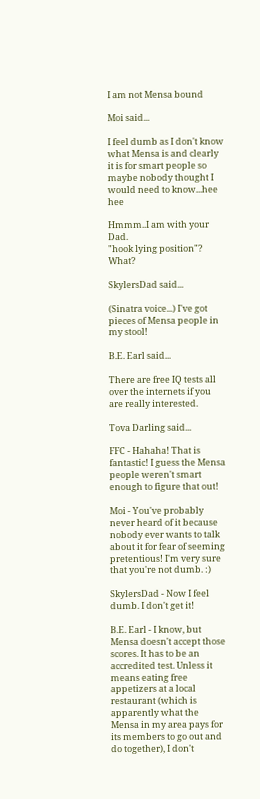I am not Mensa bound

Moi said...

I feel dumb as I don't know what Mensa is and clearly it is for smart people so maybe nobody thought I would need to know...hee hee

Hmmm..I am with your Dad.
"hook lying position"? What?

SkylersDad said...

(Sinatra voice...) I've got pieces of Mensa people in my stool!

B.E. Earl said...

There are free IQ tests all over the internets if you are really interested.

Tova Darling said...

FFC - Hahaha! That is fantastic! I guess the Mensa people weren't smart enough to figure that out!

Moi - You've probably never heard of it because nobody ever wants to talk about it for fear of seeming pretentious! I'm very sure that you're not dumb. :)

SkylersDad - Now I feel dumb. I don't get it!

B.E. Earl - I know, but Mensa doesn't accept those scores. It has to be an accredited test. Unless it means eating free appetizers at a local restaurant (which is apparently what the Mensa in my area pays for its members to go out and do together), I don't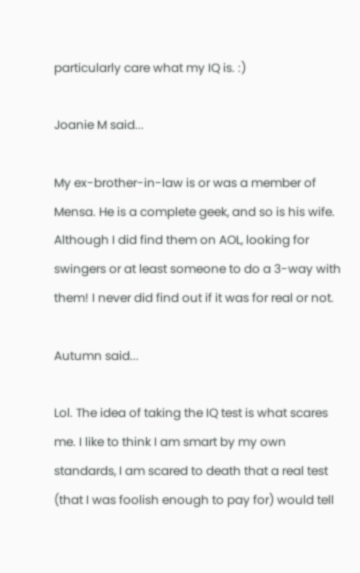particularly care what my IQ is. :)

Joanie M said...

My ex-brother-in-law is or was a member of Mensa. He is a complete geek, and so is his wife. Although I did find them on AOL, looking for swingers or at least someone to do a 3-way with them! I never did find out if it was for real or not.

Autumn said...

Lol. The idea of taking the IQ test is what scares me. I like to think I am smart by my own standards, I am scared to death that a real test (that I was foolish enough to pay for) would tell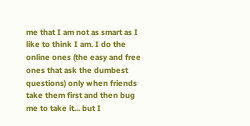me that I am not as smart as I like to think I am. I do the online ones (the easy and free ones that ask the dumbest questions) only when friends take them first and then bug me to take it... but I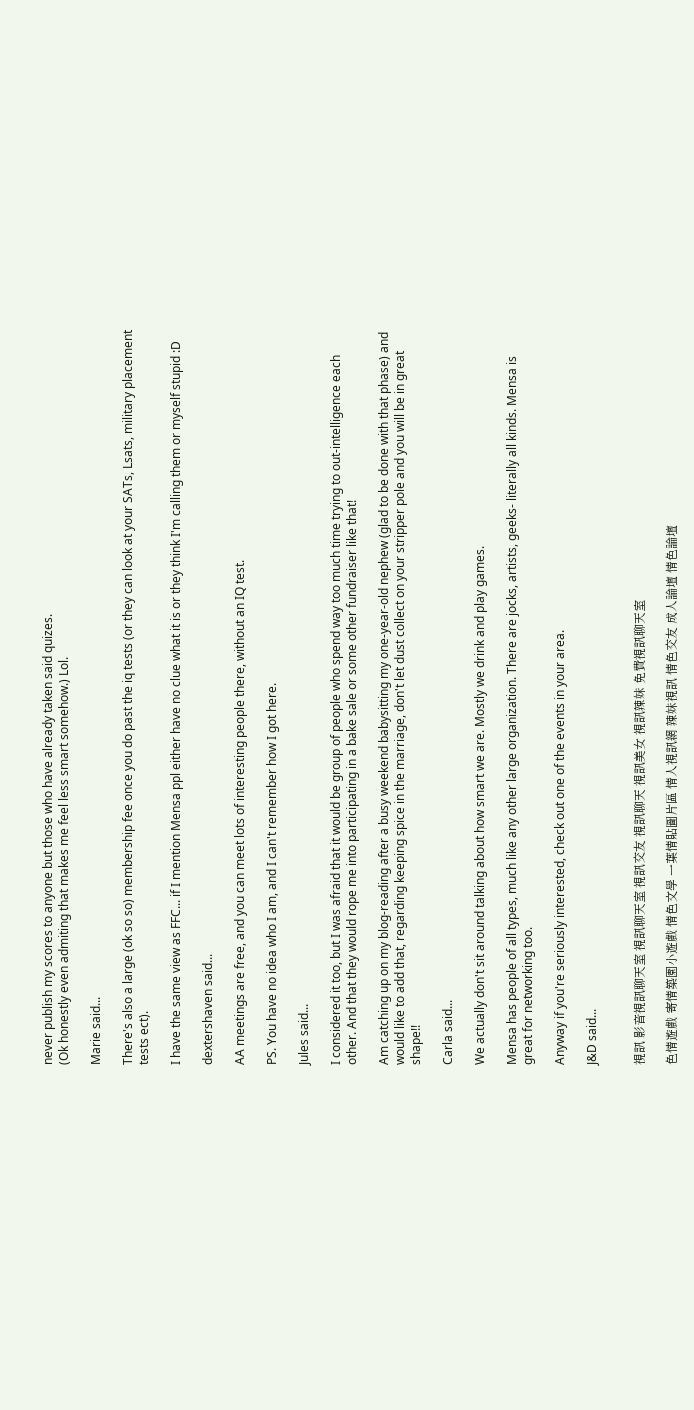never publish my scores to anyone but those who have already taken said quizes.
(Ok honestly even admiting that makes me feel less smart somehow.) Lol.

Marie said...

There's also a large (ok so so) membership fee once you do past the iq tests (or they can look at your SATs, Lsats, military placement tests ect).

I have the same view as FFC... if I mention Mensa ppl either have no clue what it is or they think I'm calling them or myself stupid :D

dextershaven said...

AA meetings are free, and you can meet lots of interesting people there, without an IQ test.

PS. You have no idea who I am, and I can't remember how I got here.

Jules said...

I considered it too, but I was afraid that it would be group of people who spend way too much time trying to out-intelligence each other. And that they would rope me into participating in a bake sale or some other fundraiser like that!

Am catching up on my blog-reading after a busy weekend babysitting my one-year-old nephew (glad to be done with that phase) and would like to add that, regarding keeping spice in the marriage, don't let dust collect on your stripper pole and you will be in great shape!!

Carla said...

We actually don't sit around talking about how smart we are. Mostly we drink and play games.

Mensa has people of all types, much like any other large organization. There are jocks, artists, geeks- literally all kinds. Mensa is great for networking too.

Anyway if you're seriously interested, check out one of the events in your area.

J&D said...


視訊 影音視訊聊天室 視訊聊天室 視訊交友 視訊聊天 視訊美女 視訊辣妹 免費視訊聊天室

色情遊戲 寄情築園小遊戲 情色文學 一葉情貼圖片區 情人視訊網 辣妹視訊 情色交友 成人論壇 情色論壇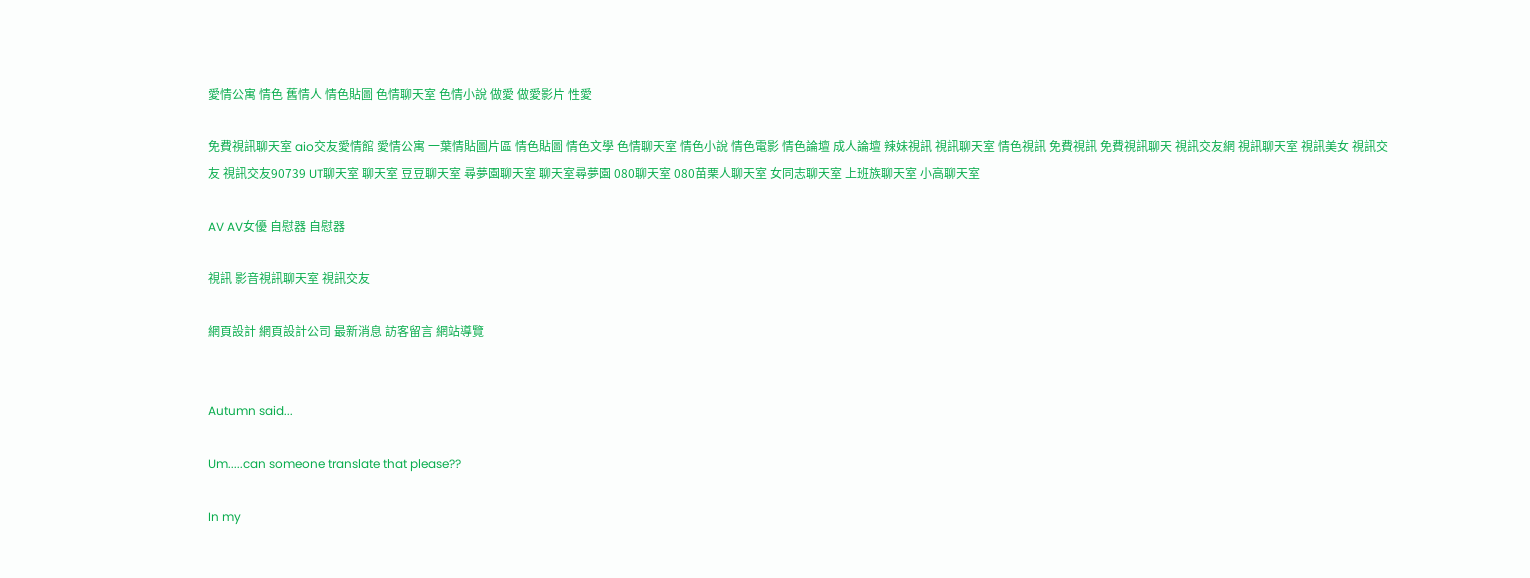愛情公寓 情色 舊情人 情色貼圖 色情聊天室 色情小說 做愛 做愛影片 性愛

免費視訊聊天室 aio交友愛情館 愛情公寓 一葉情貼圖片區 情色貼圖 情色文學 色情聊天室 情色小說 情色電影 情色論壇 成人論壇 辣妹視訊 視訊聊天室 情色視訊 免費視訊 免費視訊聊天 視訊交友網 視訊聊天室 視訊美女 視訊交友 視訊交友90739 UT聊天室 聊天室 豆豆聊天室 尋夢園聊天室 聊天室尋夢園 080聊天室 080苗栗人聊天室 女同志聊天室 上班族聊天室 小高聊天室

AV AV女優 自慰器 自慰器

視訊 影音視訊聊天室 視訊交友

網頁設計 網頁設計公司 最新消息 訪客留言 網站導覽


Autumn said...

Um.....can someone translate that please??

In my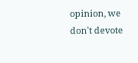opinion, we don't devote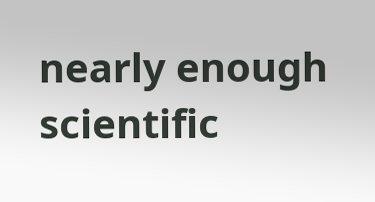nearly enough scientific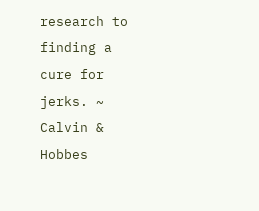research to finding a cure for jerks. ~ Calvin & Hobbes